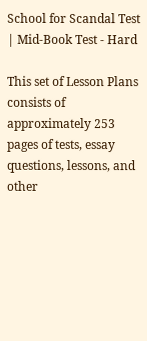School for Scandal Test | Mid-Book Test - Hard

This set of Lesson Plans consists of approximately 253 pages of tests, essay questions, lessons, and other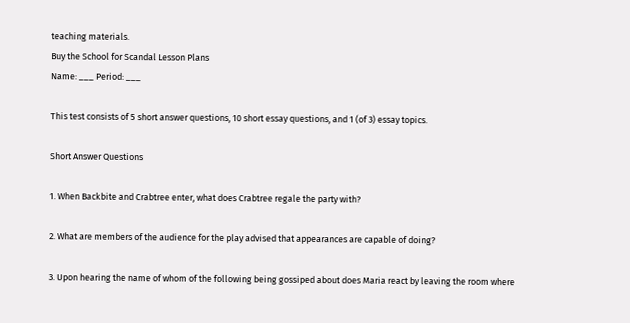teaching materials.
Buy the School for Scandal Lesson Plans
Name: ___ Period: ___

This test consists of 5 short answer questions, 10 short essay questions, and 1 (of 3) essay topics.

Short Answer Questions

1. When Backbite and Crabtree enter, what does Crabtree regale the party with?

2. What are members of the audience for the play advised that appearances are capable of doing?

3. Upon hearing the name of whom of the following being gossiped about does Maria react by leaving the room where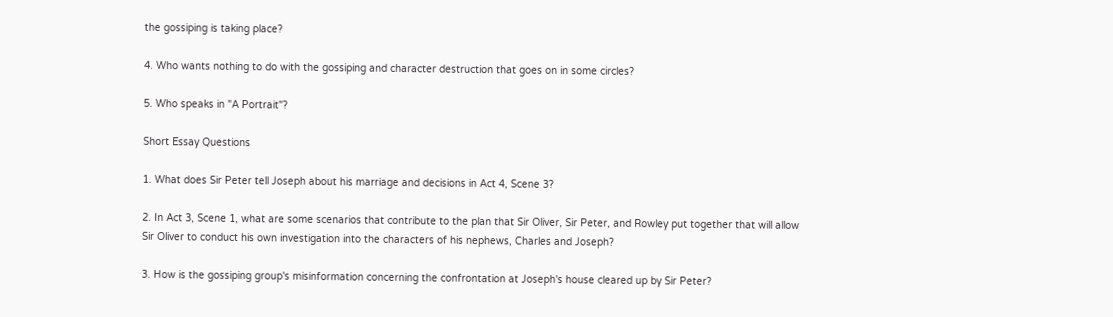the gossiping is taking place?

4. Who wants nothing to do with the gossiping and character destruction that goes on in some circles?

5. Who speaks in "A Portrait"?

Short Essay Questions

1. What does Sir Peter tell Joseph about his marriage and decisions in Act 4, Scene 3?

2. In Act 3, Scene 1, what are some scenarios that contribute to the plan that Sir Oliver, Sir Peter, and Rowley put together that will allow Sir Oliver to conduct his own investigation into the characters of his nephews, Charles and Joseph?

3. How is the gossiping group's misinformation concerning the confrontation at Joseph's house cleared up by Sir Peter?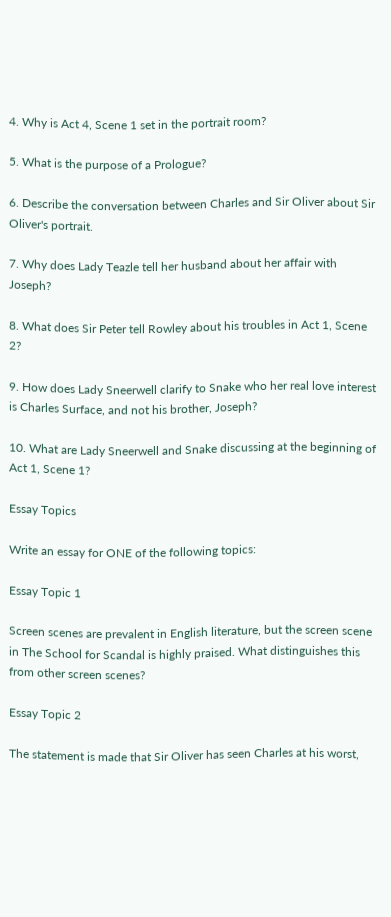4. Why is Act 4, Scene 1 set in the portrait room?

5. What is the purpose of a Prologue?

6. Describe the conversation between Charles and Sir Oliver about Sir Oliver's portrait.

7. Why does Lady Teazle tell her husband about her affair with Joseph?

8. What does Sir Peter tell Rowley about his troubles in Act 1, Scene 2?

9. How does Lady Sneerwell clarify to Snake who her real love interest is Charles Surface, and not his brother, Joseph?

10. What are Lady Sneerwell and Snake discussing at the beginning of Act 1, Scene 1?

Essay Topics

Write an essay for ONE of the following topics:

Essay Topic 1

Screen scenes are prevalent in English literature, but the screen scene in The School for Scandal is highly praised. What distinguishes this from other screen scenes?

Essay Topic 2

The statement is made that Sir Oliver has seen Charles at his worst,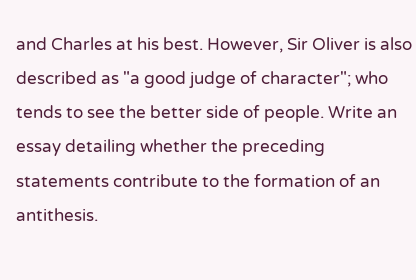and Charles at his best. However, Sir Oliver is also described as "a good judge of character"; who tends to see the better side of people. Write an essay detailing whether the preceding statements contribute to the formation of an antithesis.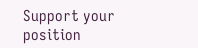Support your position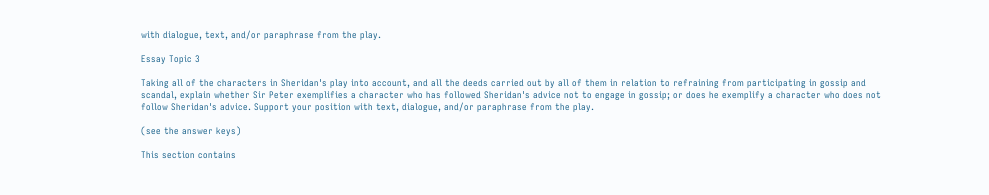with dialogue, text, and/or paraphrase from the play.

Essay Topic 3

Taking all of the characters in Sheridan's play into account, and all the deeds carried out by all of them in relation to refraining from participating in gossip and scandal, explain whether Sir Peter exemplifies a character who has followed Sheridan's advice not to engage in gossip; or does he exemplify a character who does not follow Sheridan's advice. Support your position with text, dialogue, and/or paraphrase from the play.

(see the answer keys)

This section contains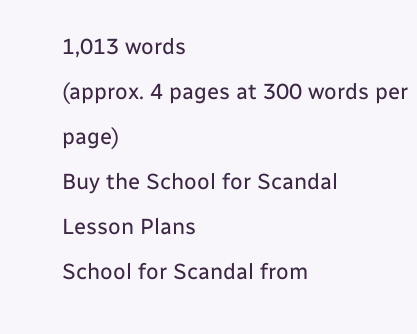1,013 words
(approx. 4 pages at 300 words per page)
Buy the School for Scandal Lesson Plans
School for Scandal from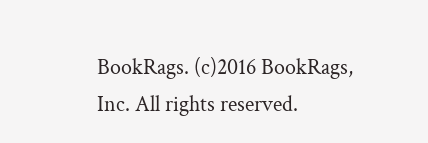BookRags. (c)2016 BookRags, Inc. All rights reserved.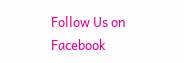Follow Us on Facebook